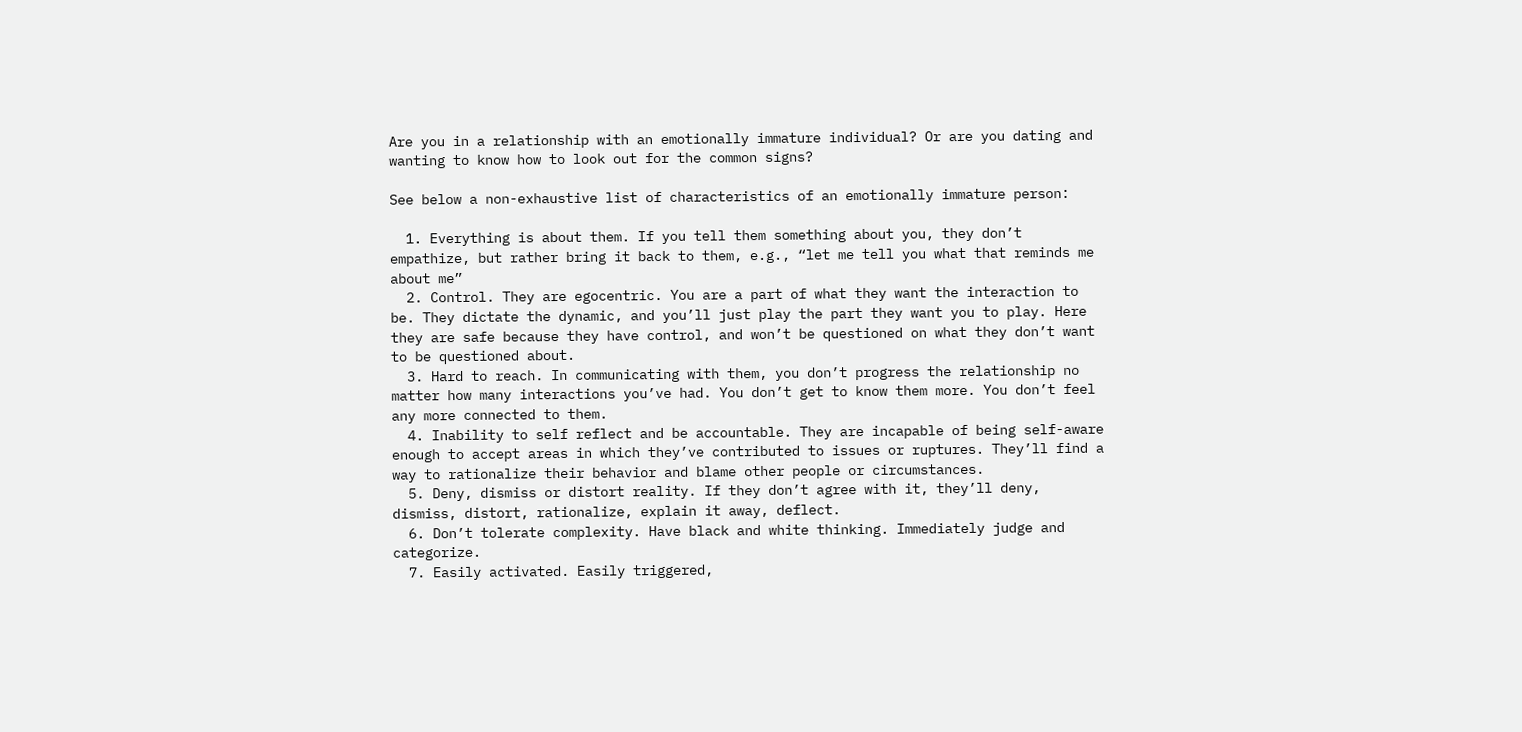Are you in a relationship with an emotionally immature individual? Or are you dating and wanting to know how to look out for the common signs?

See below a non-exhaustive list of characteristics of an emotionally immature person:

  1. Everything is about them. If you tell them something about you, they don’t empathize, but rather bring it back to them, e.g., “let me tell you what that reminds me about me”
  2. Control. They are egocentric. You are a part of what they want the interaction to be. They dictate the dynamic, and you’ll just play the part they want you to play. Here they are safe because they have control, and won’t be questioned on what they don’t want to be questioned about.
  3. Hard to reach. In communicating with them, you don’t progress the relationship no matter how many interactions you’ve had. You don’t get to know them more. You don’t feel any more connected to them.
  4. Inability to self reflect and be accountable. They are incapable of being self-aware enough to accept areas in which they’ve contributed to issues or ruptures. They’ll find a way to rationalize their behavior and blame other people or circumstances.
  5. Deny, dismiss or distort reality. If they don’t agree with it, they’ll deny, dismiss, distort, rationalize, explain it away, deflect.
  6. Don’t tolerate complexity. Have black and white thinking. Immediately judge and categorize.
  7. Easily activated. Easily triggered,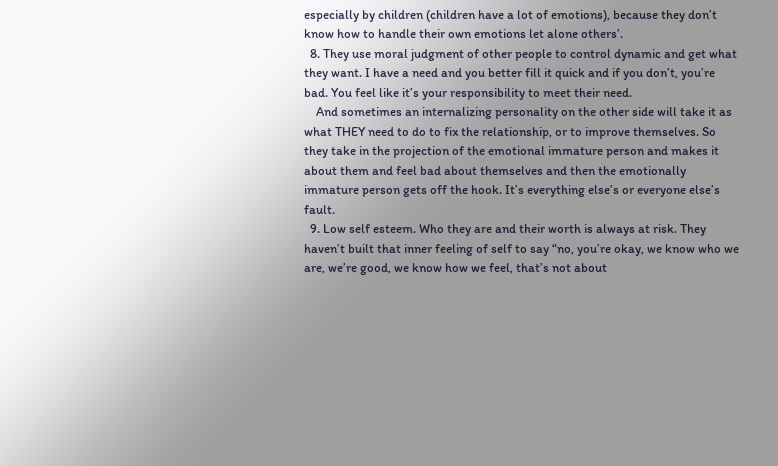especially by children (children have a lot of emotions), because they don’t know how to handle their own emotions let alone others’.
  8. They use moral judgment of other people to control dynamic and get what they want. I have a need and you better fill it quick and if you don’t, you’re bad. You feel like it’s your responsibility to meet their need.
    And sometimes an internalizing personality on the other side will take it as what THEY need to do to fix the relationship, or to improve themselves. So they take in the projection of the emotional immature person and makes it about them and feel bad about themselves and then the emotionally immature person gets off the hook. It’s everything else’s or everyone else’s fault.
  9. Low self esteem. Who they are and their worth is always at risk. They haven’t built that inner feeling of self to say “no, you’re okay, we know who we are, we’re good, we know how we feel, that’s not about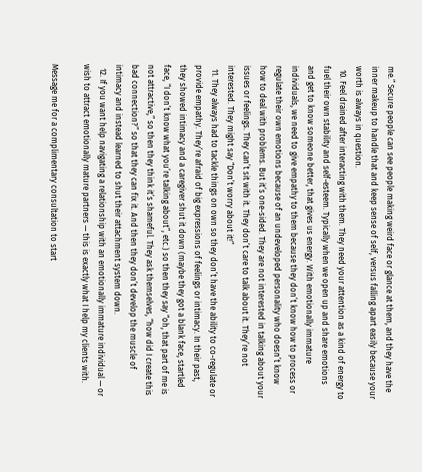me.” Secure people can see people making weird face or glance at them, and they have the inner makeup to handle that and keep sense of self, versus falling apart easily because your worth is always in question.
  10. Feel drained after interacting with them. They need your attention as a kind of energy to fuel their own stability and self-esteem. Typically when we open up and share emotions and get to know someone better, that gives us energy. With emotionally immature individuals, we need to give empathy to them because they don’t know how to process or regulate their own emotions because of an undeveloped personality who doesn’t know how to deal with problems. But it’s one-sided. They are not interested in talking about your issues or feelings. They can’t sit with it. They don’t care to talk about it. They’re not interested. They might say “Don’t worry about it!”
  11. They always had to tackle things on own so they don’t have the ability to co-regulate or provide empathy. They’re afraid of big expressions of feelings or intimacy. In their past, they showed intimacy and a caregiver shut it down (maybe they got a blank face, startled face, “I don’t know what you’re talking about”, etc.) so then they say “oh, that part of me is not attractive,” so then they think it’s shameful. They ask themselves, “how did I create this bad connection?” so that they can fix it. And then they don’t develop the muscle of intimacy and instead learned to shut their attachment system down.
  12. If you want help navigating a relationship with an emotionally immature individual — or wish to attract emotionally mature partners — this is exactly what I help my clients with.

Message me for a complimentary consultation to start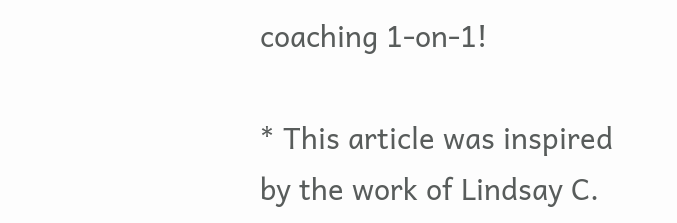coaching 1-on-1!

* This article was inspired by the work of Lindsay C.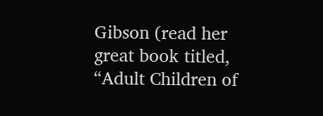Gibson (read her great book titled, “Adult Children of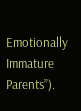Emotionally Immature Parents”).